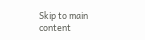Skip to main content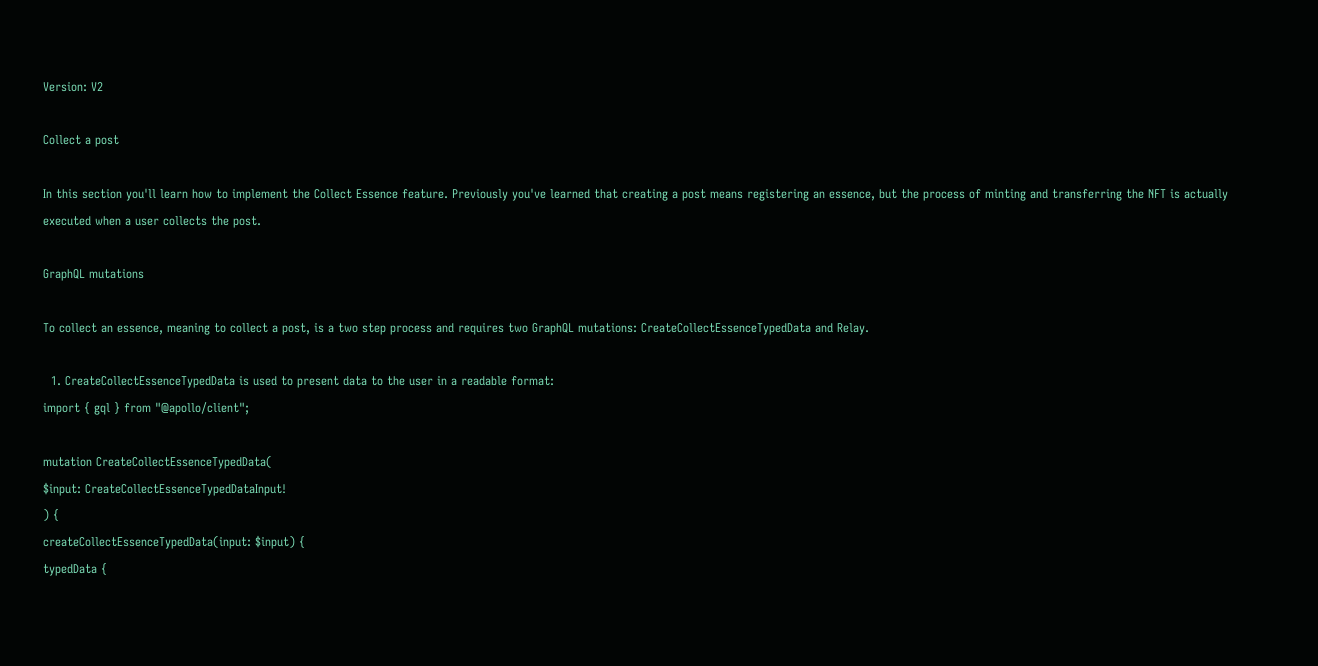Version: V2

Collect a post

In this section you'll learn how to implement the Collect Essence feature. Previously you've learned that creating a post means registering an essence, but the process of minting and transferring the NFT is actually executed when a user collects the post.

GraphQL mutations

To collect an essence, meaning to collect a post, is a two step process and requires two GraphQL mutations: CreateCollectEssenceTypedData and Relay.

  1. CreateCollectEssenceTypedData is used to present data to the user in a readable format:
import { gql } from "@apollo/client";

mutation CreateCollectEssenceTypedData(
$input: CreateCollectEssenceTypedDataInput!
) {
createCollectEssenceTypedData(input: $input) {
typedData {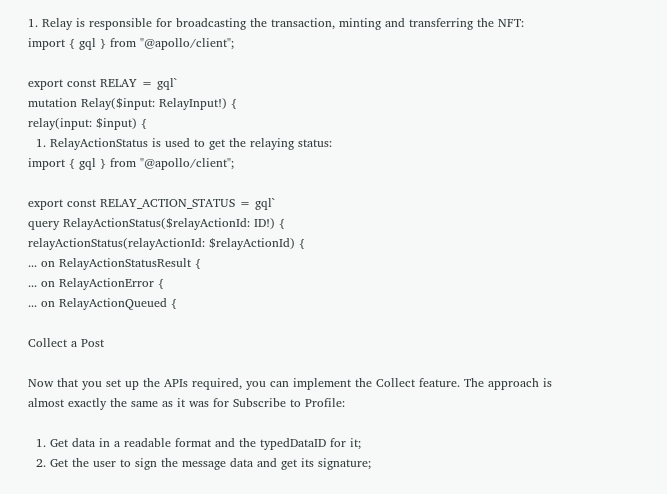1. Relay is responsible for broadcasting the transaction, minting and transferring the NFT:
import { gql } from "@apollo/client";

export const RELAY = gql`
mutation Relay($input: RelayInput!) {
relay(input: $input) {
  1. RelayActionStatus is used to get the relaying status:
import { gql } from "@apollo/client";

export const RELAY_ACTION_STATUS = gql`
query RelayActionStatus($relayActionId: ID!) {
relayActionStatus(relayActionId: $relayActionId) {
... on RelayActionStatusResult {
... on RelayActionError {
... on RelayActionQueued {

Collect a Post

Now that you set up the APIs required, you can implement the Collect feature. The approach is almost exactly the same as it was for Subscribe to Profile:

  1. Get data in a readable format and the typedDataID for it;
  2. Get the user to sign the message data and get its signature;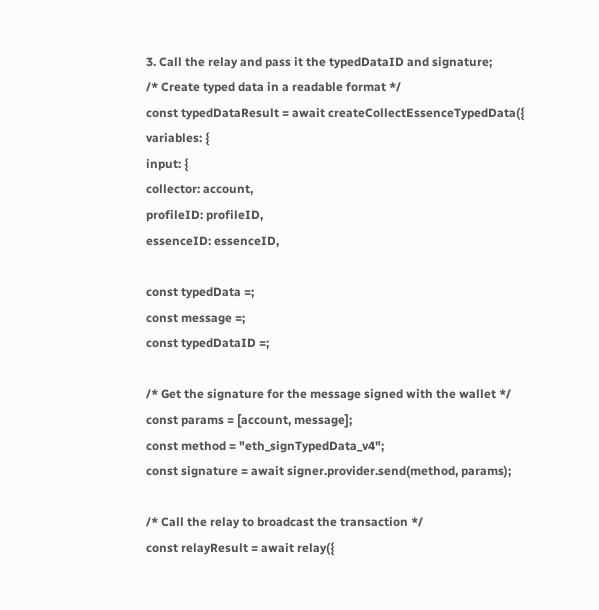3. Call the relay and pass it the typedDataID and signature;
/* Create typed data in a readable format */
const typedDataResult = await createCollectEssenceTypedData({
variables: {
input: {
collector: account,
profileID: profileID,
essenceID: essenceID,

const typedData =;
const message =;
const typedDataID =;

/* Get the signature for the message signed with the wallet */
const params = [account, message];
const method = "eth_signTypedData_v4";
const signature = await signer.provider.send(method, params);

/* Call the relay to broadcast the transaction */
const relayResult = await relay({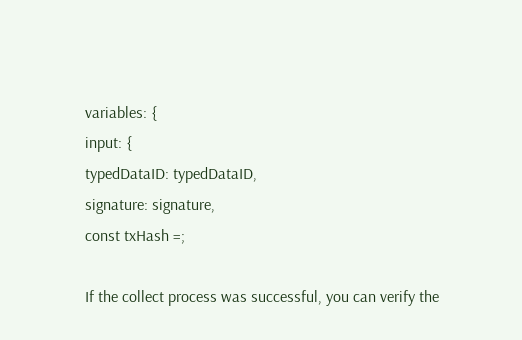variables: {
input: {
typedDataID: typedDataID,
signature: signature,
const txHash =;

If the collect process was successful, you can verify the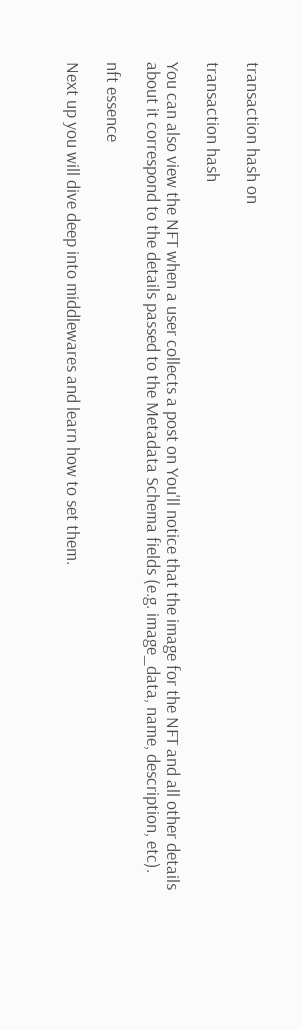transaction hash on

transaction hash

You can also view the NFT when a user collects a post on You'll notice that the image for the NFT and all other details about it correspond to the details passed to the Metadata Schema fields (e.g. image_data, name, description, etc).

nft essence

Next up you will dive deep into middlewares and learn how to set them.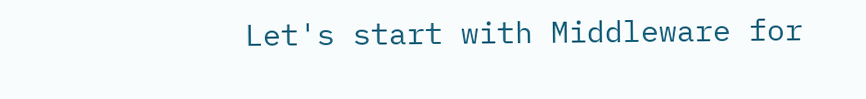Let's start with Middleware for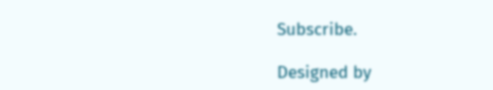Subscribe.

Designed by